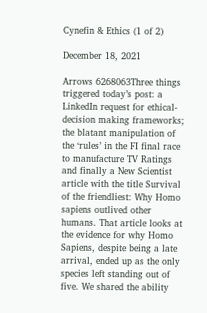Cynefin & Ethics (1 of 2)

December 18, 2021

Arrows 6268063Three things triggered today’s post: a LinkedIn request for ethical-decision making frameworks; the blatant manipulation of the ‘rules’ in the FI final race to manufacture TV Ratings and finally a New Scientist article with the title Survival of the friendliest: Why Homo sapiens outlived other humans. That article looks at the evidence for why Homo Sapiens, despite being a late arrival, ended up as the only species left standing out of five. We shared the ability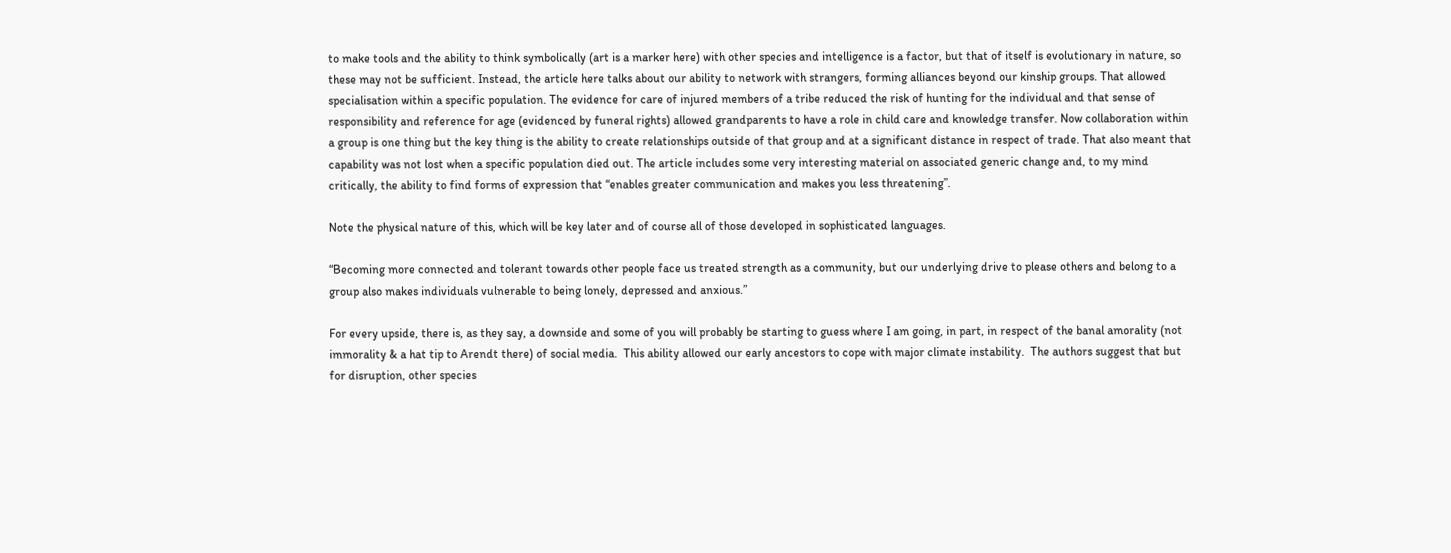to make tools and the ability to think symbolically (art is a marker here) with other species and intelligence is a factor, but that of itself is evolutionary in nature, so these may not be sufficient. Instead, the article here talks about our ability to network with strangers, forming alliances beyond our kinship groups. That allowed specialisation within a specific population. The evidence for care of injured members of a tribe reduced the risk of hunting for the individual and that sense of responsibility and reference for age (evidenced by funeral rights) allowed grandparents to have a role in child care and knowledge transfer. Now collaboration within a group is one thing but the key thing is the ability to create relationships outside of that group and at a significant distance in respect of trade. That also meant that capability was not lost when a specific population died out. The article includes some very interesting material on associated generic change and, to my mind critically, the ability to find forms of expression that “enables greater communication and makes you less threatening”.

Note the physical nature of this, which will be key later and of course all of those developed in sophisticated languages.

“Becoming more connected and tolerant towards other people face us treated strength as a community, but our underlying drive to please others and belong to a group also makes individuals vulnerable to being lonely, depressed and anxious.”

For every upside, there is, as they say, a downside and some of you will probably be starting to guess where I am going, in part, in respect of the banal amorality (not immorality & a hat tip to Arendt there) of social media.  This ability allowed our early ancestors to cope with major climate instability.  The authors suggest that but for disruption, other species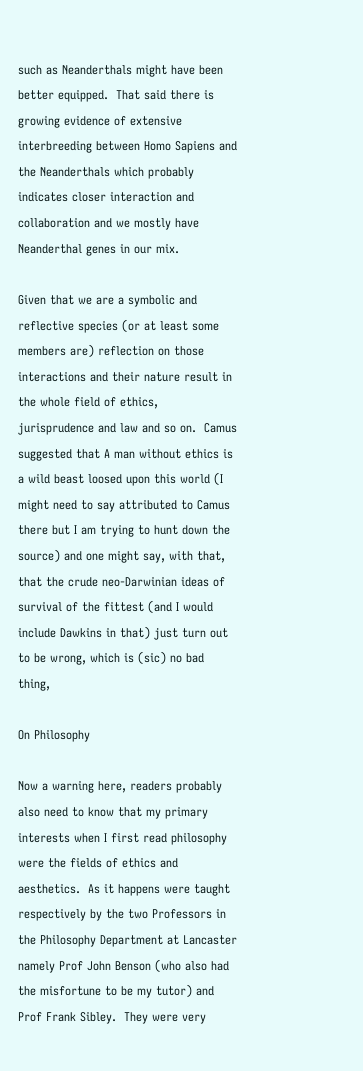such as Neanderthals might have been better equipped.  That said there is growing evidence of extensive interbreeding between Homo Sapiens and the Neanderthals which probably indicates closer interaction and collaboration and we mostly have Neanderthal genes in our mix.

Given that we are a symbolic and reflective species (or at least some members are) reflection on those interactions and their nature result in the whole field of ethics, jurisprudence and law and so on.  Camus suggested that A man without ethics is a wild beast loosed upon this world (I might need to say attributed to Camus there but I am trying to hunt down the source) and one might say, with that, that the crude neo-Darwinian ideas of survival of the fittest (and I would include Dawkins in that) just turn out to be wrong, which is (sic) no bad thing,

On Philosophy

Now a warning here, readers probably also need to know that my primary interests when I first read philosophy were the fields of ethics and aesthetics.  As it happens were taught respectively by the two Professors in the Philosophy Department at Lancaster namely Prof John Benson (who also had the misfortune to be my tutor) and Prof Frank Sibley.  They were very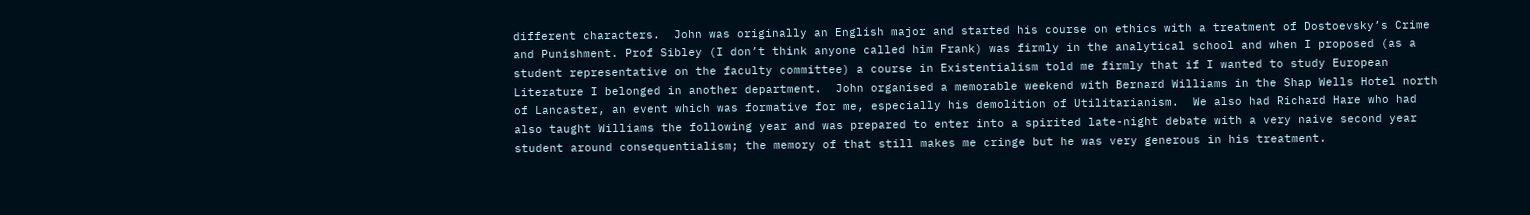different characters.  John was originally an English major and started his course on ethics with a treatment of Dostoevsky’s Crime and Punishment. Prof Sibley (I don’t think anyone called him Frank) was firmly in the analytical school and when I proposed (as a student representative on the faculty committee) a course in Existentialism told me firmly that if I wanted to study European Literature I belonged in another department.  John organised a memorable weekend with Bernard Williams in the Shap Wells Hotel north of Lancaster, an event which was formative for me, especially his demolition of Utilitarianism.  We also had Richard Hare who had also taught Williams the following year and was prepared to enter into a spirited late-night debate with a very naive second year student around consequentialism; the memory of that still makes me cringe but he was very generous in his treatment.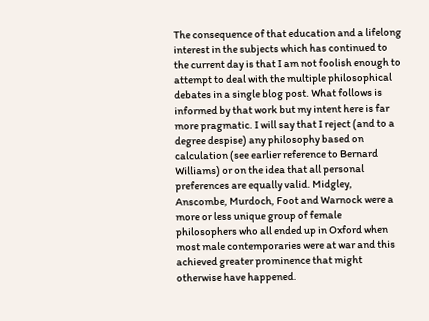The consequence of that education and a lifelong interest in the subjects which has continued to the current day is that I am not foolish enough to attempt to deal with the multiple philosophical debates in a single blog post. What follows is informed by that work but my intent here is far more pragmatic. I will say that I reject (and to a degree despise) any philosophy based on calculation (see earlier reference to Bernard Williams) or on the idea that all personal preferences are equally valid. Midgley, Anscombe, Murdoch, Foot and Warnock were a more or less unique group of female philosophers who all ended up in Oxford when most male contemporaries were at war and this achieved greater prominence that might otherwise have happened.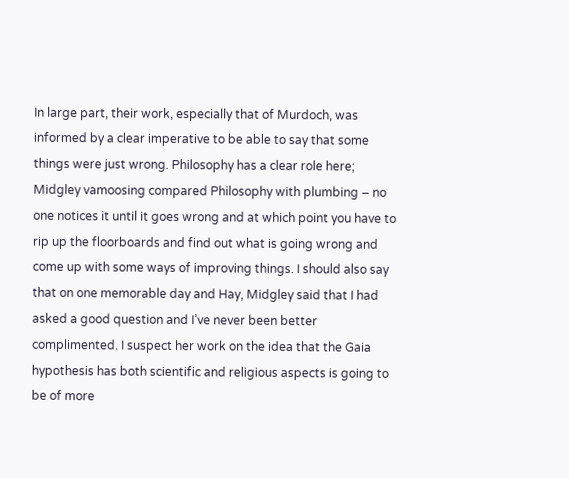In large part, their work, especially that of Murdoch, was informed by a clear imperative to be able to say that some things were just wrong. Philosophy has a clear role here; Midgley vamoosing compared Philosophy with plumbing – no one notices it until it goes wrong and at which point you have to rip up the floorboards and find out what is going wrong and come up with some ways of improving things. I should also say that on one memorable day and Hay, Midgley said that I had asked a good question and I’ve never been better complimented. I suspect her work on the idea that the Gaia hypothesis has both scientific and religious aspects is going to be of more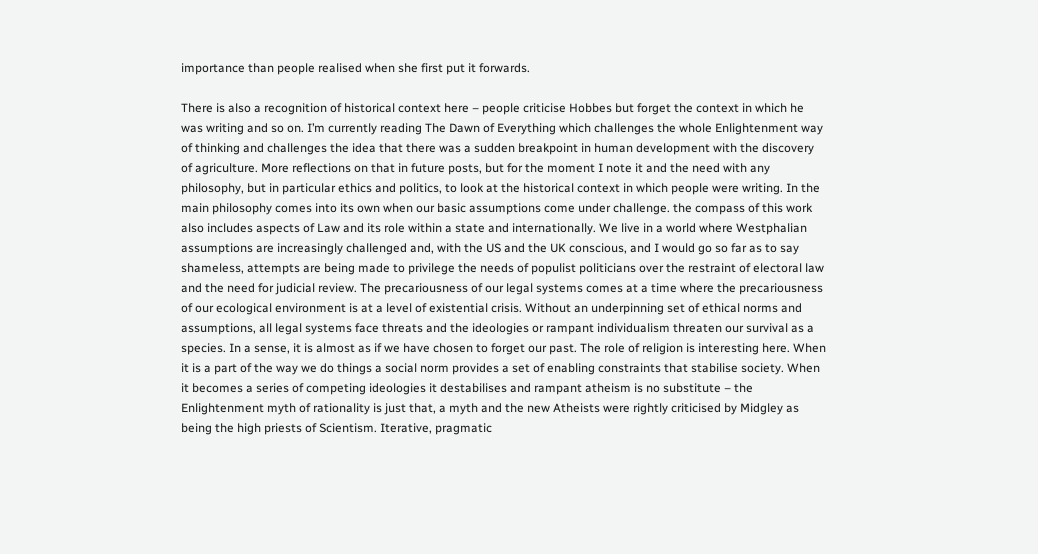importance than people realised when she first put it forwards.

There is also a recognition of historical context here – people criticise Hobbes but forget the context in which he was writing and so on. I’m currently reading The Dawn of Everything which challenges the whole Enlightenment way of thinking and challenges the idea that there was a sudden breakpoint in human development with the discovery of agriculture. More reflections on that in future posts, but for the moment I note it and the need with any philosophy, but in particular ethics and politics, to look at the historical context in which people were writing. In the main philosophy comes into its own when our basic assumptions come under challenge. the compass of this work also includes aspects of Law and its role within a state and internationally. We live in a world where Westphalian assumptions are increasingly challenged and, with the US and the UK conscious, and I would go so far as to say shameless, attempts are being made to privilege the needs of populist politicians over the restraint of electoral law and the need for judicial review. The precariousness of our legal systems comes at a time where the precariousness of our ecological environment is at a level of existential crisis. Without an underpinning set of ethical norms and assumptions, all legal systems face threats and the ideologies or rampant individualism threaten our survival as a species. In a sense, it is almost as if we have chosen to forget our past. The role of religion is interesting here. When it is a part of the way we do things a social norm provides a set of enabling constraints that stabilise society. When it becomes a series of competing ideologies it destabilises and rampant atheism is no substitute – the Enlightenment myth of rationality is just that, a myth and the new Atheists were rightly criticised by Midgley as being the high priests of Scientism. Iterative, pragmatic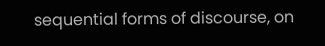sequential forms of discourse, on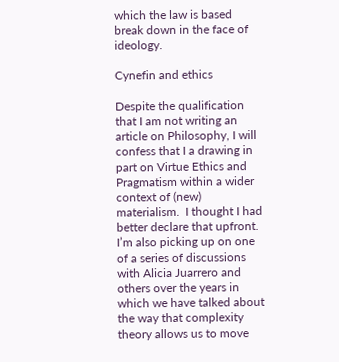which the law is based break down in the face of ideology.

Cynefin and ethics

Despite the qualification that I am not writing an article on Philosophy, I will confess that I a drawing in part on Virtue Ethics and Pragmatism within a wider context of (new) materialism.  I thought I had better declare that upfront.  I’m also picking up on one of a series of discussions with Alicia Juarrero and others over the years in which we have talked about the way that complexity theory allows us to move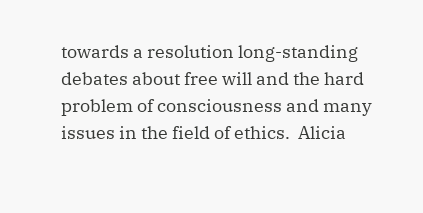towards a resolution long-standing debates about free will and the hard problem of consciousness and many issues in the field of ethics.  Alicia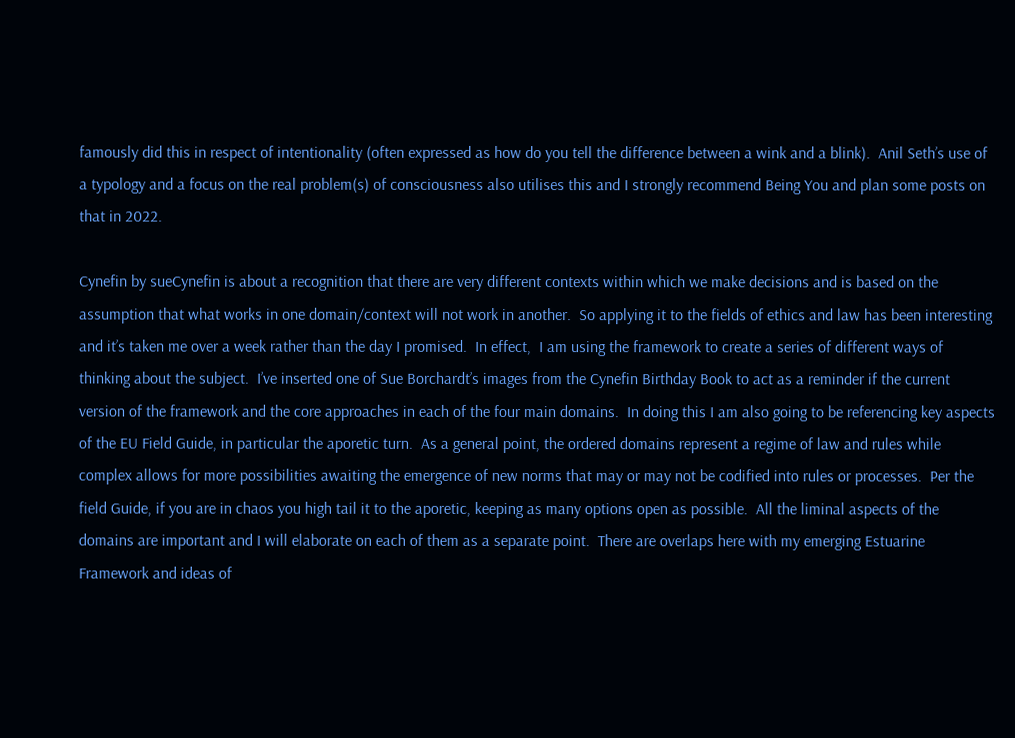famously did this in respect of intentionality (often expressed as how do you tell the difference between a wink and a blink).  Anil Seth’s use of a typology and a focus on the real problem(s) of consciousness also utilises this and I strongly recommend Being You and plan some posts on that in 2022.

Cynefin by sueCynefin is about a recognition that there are very different contexts within which we make decisions and is based on the assumption that what works in one domain/context will not work in another.  So applying it to the fields of ethics and law has been interesting and it’s taken me over a week rather than the day I promised.  In effect,  I am using the framework to create a series of different ways of thinking about the subject.  I’ve inserted one of Sue Borchardt’s images from the Cynefin Birthday Book to act as a reminder if the current version of the framework and the core approaches in each of the four main domains.  In doing this I am also going to be referencing key aspects of the EU Field Guide, in particular the aporetic turn.  As a general point, the ordered domains represent a regime of law and rules while complex allows for more possibilities awaiting the emergence of new norms that may or may not be codified into rules or processes.  Per the field Guide, if you are in chaos you high tail it to the aporetic, keeping as many options open as possible.  All the liminal aspects of the domains are important and I will elaborate on each of them as a separate point.  There are overlaps here with my emerging Estuarine Framework and ideas of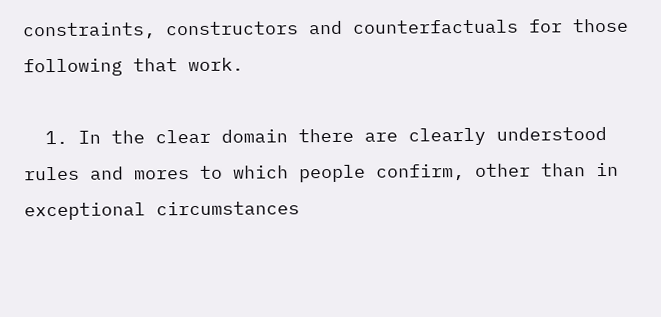constraints, constructors and counterfactuals for those following that work.

  1. In the clear domain there are clearly understood rules and mores to which people confirm, other than in exceptional circumstances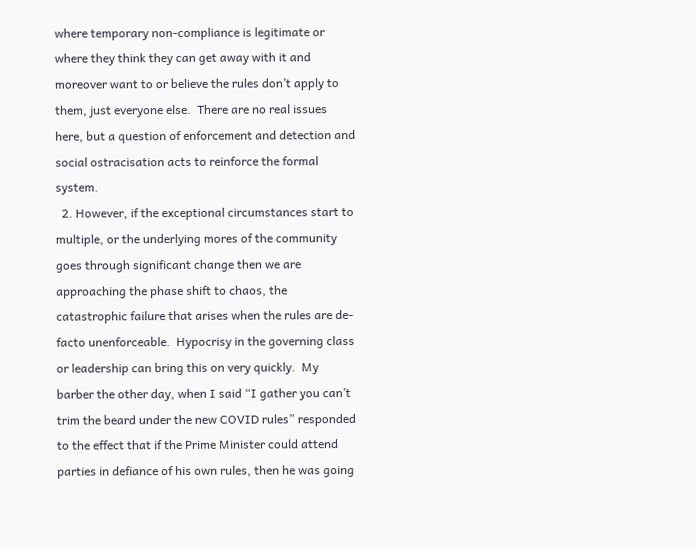where temporary non-compliance is legitimate or where they think they can get away with it and moreover want to or believe the rules don’t apply to them, just everyone else.  There are no real issues here, but a question of enforcement and detection and social ostracisation acts to reinforce the formal system.
  2. However, if the exceptional circumstances start to multiple, or the underlying mores of the community goes through significant change then we are approaching the phase shift to chaos, the catastrophic failure that arises when the rules are de-facto unenforceable.  Hypocrisy in the governing class or leadership can bring this on very quickly.  My barber the other day, when I said “I gather you can’t trim the beard under the new COVID rules” responded to the effect that if the Prime Minister could attend parties in defiance of his own rules, then he was going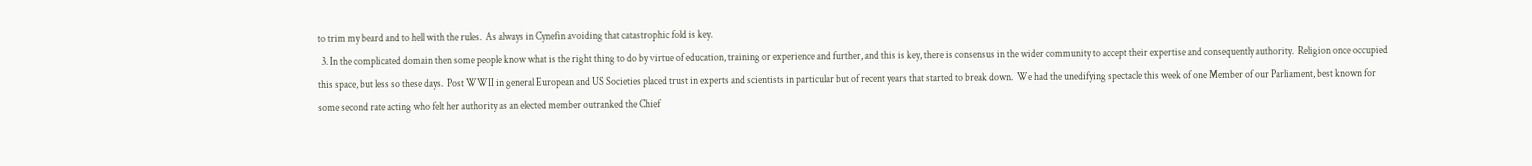to trim my beard and to hell with the rules.  As always in Cynefin avoiding that catastrophic fold is key.
  3. In the complicated domain then some people know what is the right thing to do by virtue of education, training or experience and further, and this is key, there is consensus in the wider community to accept their expertise and consequently authority.  Religion once occupied this space, but less so these days.  Post WWII in general European and US Societies placed trust in experts and scientists in particular but of recent years that started to break down.  We had the unedifying spectacle this week of one Member of our Parliament, best known for some second rate acting who felt her authority as an elected member outranked the Chief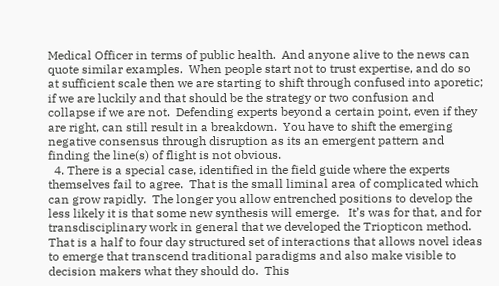Medical Officer in terms of public health.  And anyone alive to the news can quote similar examples.  When people start not to trust expertise, and do so at sufficient scale then we are starting to shift through confused into aporetic; if we are luckily and that should be the strategy or two confusion and collapse if we are not.  Defending experts beyond a certain point, even if they are right, can still result in a breakdown.  You have to shift the emerging negative consensus through disruption as its an emergent pattern and finding the line(s) of flight is not obvious.
  4. There is a special case, identified in the field guide where the experts themselves fail to agree.  That is the small liminal area of complicated which can grow rapidly.  The longer you allow entrenched positions to develop the less likely it is that some new synthesis will emerge.   It’s was for that, and for transdisciplinary work in general that we developed the Triopticon method.  That is a half to four day structured set of interactions that allows novel ideas to emerge that transcend traditional paradigms and also make visible to decision makers what they should do.  This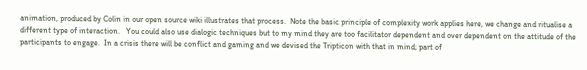animation, produced by Colin in our open source wiki illustrates that process.  Note the basic principle of complexity work applies here, we change and ritualise a different type of interaction.   You could also use dialogic techniques but to my mind they are too facilitator dependent and over dependent on the attitude of the participants to engage.  In a crisis there will be conflict and gaming and we devised the Tripticon with that in mind; part of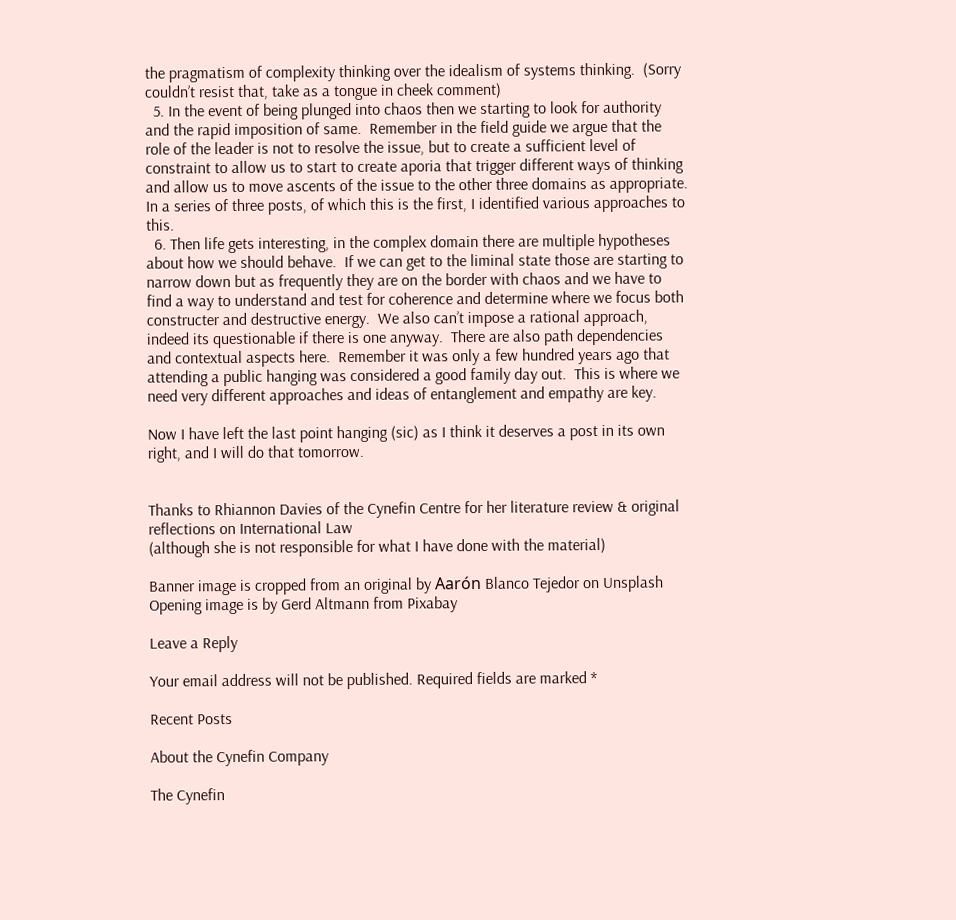the pragmatism of complexity thinking over the idealism of systems thinking.  (Sorry couldn’t resist that, take as a tongue in cheek comment)
  5. In the event of being plunged into chaos then we starting to look for authority and the rapid imposition of same.  Remember in the field guide we argue that the role of the leader is not to resolve the issue, but to create a sufficient level of constraint to allow us to start to create aporia that trigger different ways of thinking and allow us to move ascents of the issue to the other three domains as appropriate. In a series of three posts, of which this is the first, I identified various approaches to this.
  6. Then life gets interesting, in the complex domain there are multiple hypotheses about how we should behave.  If we can get to the liminal state those are starting to narrow down but as frequently they are on the border with chaos and we have to find a way to understand and test for coherence and determine where we focus both constructer and destructive energy.  We also can’t impose a rational approach, indeed its questionable if there is one anyway.  There are also path dependencies and contextual aspects here.  Remember it was only a few hundred years ago that attending a public hanging was considered a good family day out.  This is where we need very different approaches and ideas of entanglement and empathy are key.

Now I have left the last point hanging (sic) as I think it deserves a post in its own right, and I will do that tomorrow.


Thanks to Rhiannon Davies of the Cynefin Centre for her literature review & original reflections on International Law
(although she is not responsible for what I have done with the material)

Banner image is cropped from an original by Aarón Blanco Tejedor on Unsplash Opening image is by Gerd Altmann from Pixabay

Leave a Reply

Your email address will not be published. Required fields are marked *

Recent Posts

About the Cynefin Company

The Cynefin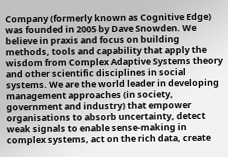Company (formerly known as Cognitive Edge) was founded in 2005 by Dave Snowden. We believe in praxis and focus on building methods, tools and capability that apply the wisdom from Complex Adaptive Systems theory and other scientific disciplines in social systems. We are the world leader in developing management approaches (in society, government and industry) that empower organisations to absorb uncertainty, detect weak signals to enable sense-making in complex systems, act on the rich data, create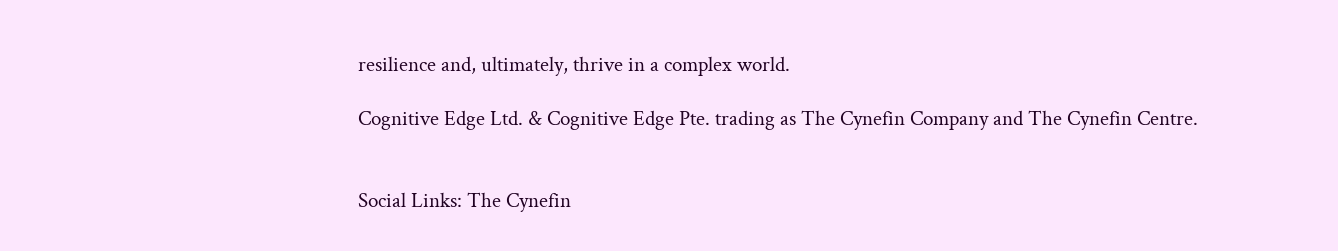resilience and, ultimately, thrive in a complex world.

Cognitive Edge Ltd. & Cognitive Edge Pte. trading as The Cynefin Company and The Cynefin Centre.


Social Links: The Cynefin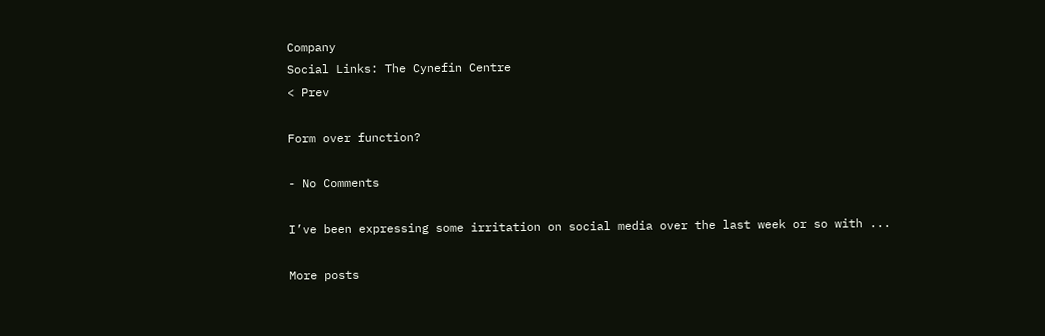Company
Social Links: The Cynefin Centre
< Prev

Form over function?

- No Comments

I’ve been expressing some irritation on social media over the last week or so with ...

More posts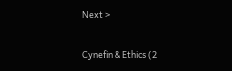Next >

Cynefin & Ethics (2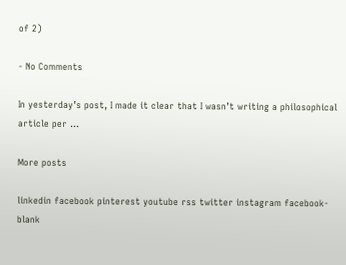of 2)

- No Comments

In yesterday’s post, I made it clear that I wasn’t writing a philosophical article per ...

More posts

linkedin facebook pinterest youtube rss twitter instagram facebook-blank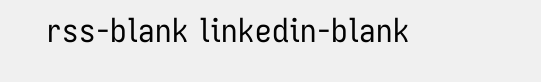rss-blank linkedin-blank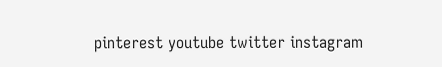pinterest youtube twitter instagram